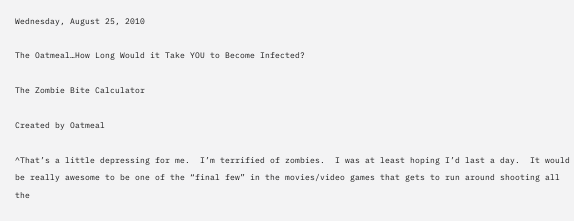Wednesday, August 25, 2010

The Oatmeal…How Long Would it Take YOU to Become Infected?

The Zombie Bite Calculator

Created by Oatmeal

^That’s a little depressing for me.  I’m terrified of zombies.  I was at least hoping I’d last a day.  It would be really awesome to be one of the “final few” in the movies/video games that gets to run around shooting all the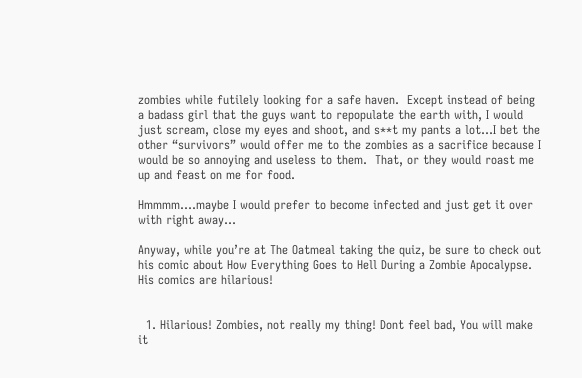zombies while futilely looking for a safe haven.  Except instead of being a badass girl that the guys want to repopulate the earth with, I would just scream, close my eyes and shoot, and s**t my pants a lot…I bet the other “survivors” would offer me to the zombies as a sacrifice because I would be so annoying and useless to them.  That, or they would roast me up and feast on me for food.

Hmmmm….maybe I would prefer to become infected and just get it over with right away…

Anyway, while you’re at The Oatmeal taking the quiz, be sure to check out his comic about How Everything Goes to Hell During a Zombie Apocalypse.  His comics are hilarious!


  1. Hilarious! Zombies, not really my thing! Dont feel bad, You will make it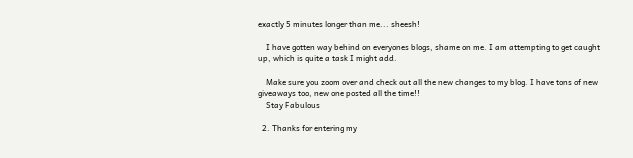exactly 5 minutes longer than me... sheesh!

    I have gotten way behind on everyones blogs, shame on me. I am attempting to get caught up, which is quite a task I might add.

    Make sure you zoom over and check out all the new changes to my blog. I have tons of new giveaways too, new one posted all the time!!
    Stay Fabulous

  2. Thanks for entering my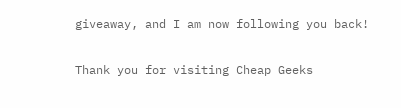giveaway, and I am now following you back!


Thank you for visiting Cheap Geeks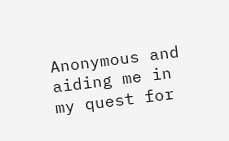Anonymous and aiding me in my quest for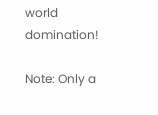world domination!

Note: Only a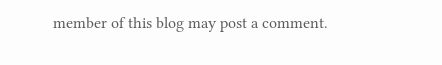member of this blog may post a comment.